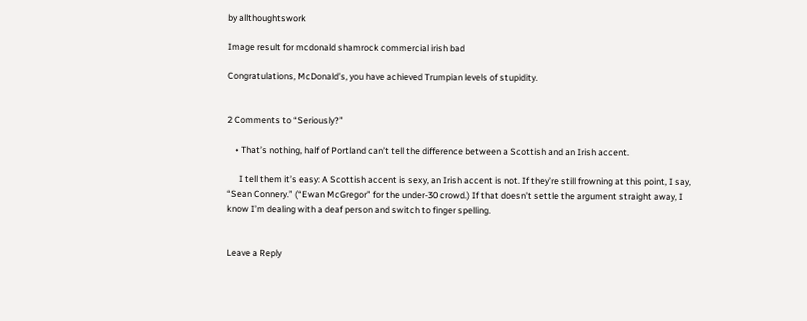by allthoughtswork

Image result for mcdonald shamrock commercial irish bad

Congratulations, McDonald’s, you have achieved Trumpian levels of stupidity.


2 Comments to “Seriously?”

    • That’s nothing, half of Portland can’t tell the difference between a Scottish and an Irish accent.

      I tell them it’s easy: A Scottish accent is sexy, an Irish accent is not. If they’re still frowning at this point, I say, “Sean Connery.” (“Ewan McGregor” for the under-30 crowd.) If that doesn’t settle the argument straight away, I know I’m dealing with a deaf person and switch to finger spelling.


Leave a Reply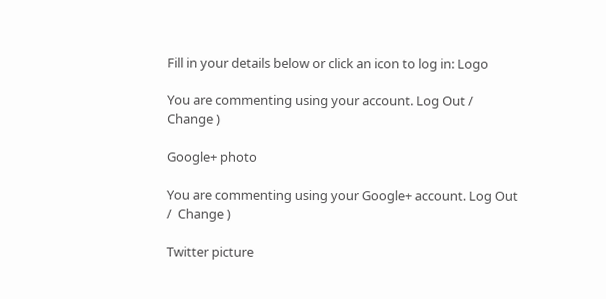Fill in your details below or click an icon to log in: Logo

You are commenting using your account. Log Out /  Change )

Google+ photo

You are commenting using your Google+ account. Log Out /  Change )

Twitter picture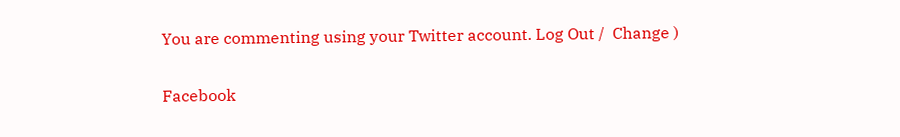You are commenting using your Twitter account. Log Out /  Change )

Facebook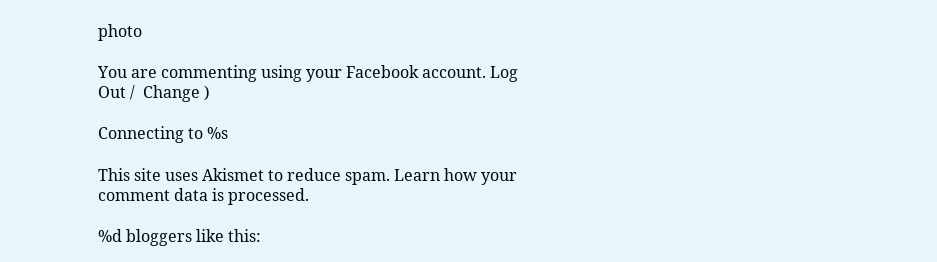photo

You are commenting using your Facebook account. Log Out /  Change )

Connecting to %s

This site uses Akismet to reduce spam. Learn how your comment data is processed.

%d bloggers like this: